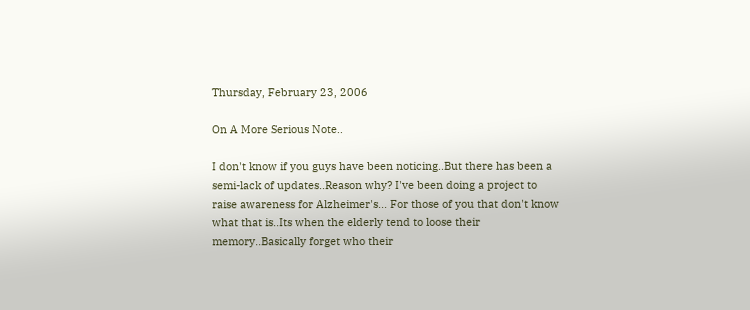Thursday, February 23, 2006

On A More Serious Note..

I don't know if you guys have been noticing..But there has been a semi-lack of updates..Reason why? I've been doing a project to raise awareness for Alzheimer's... For those of you that don't know what that is..Its when the elderly tend to loose their memory..Basically forget who their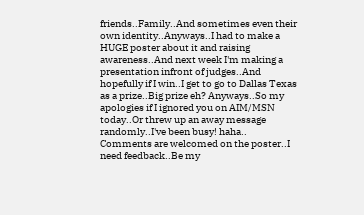friends..Family..And sometimes even their own identity..Anyways..I had to make a HUGE poster about it and raising awareness..And next week I'm making a presentation infront of judges..And hopefully if I win..I get to go to Dallas Texas as a prize..Big prize eh? Anyways..So my apologies if I ignored you on AIM/MSN today..Or threw up an away message randomly..I've been busy! haha..
Comments are welcomed on the poster..I need feedback..Be my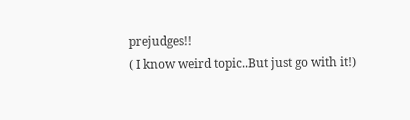prejudges!!
( I know weird topic..But just go with it!)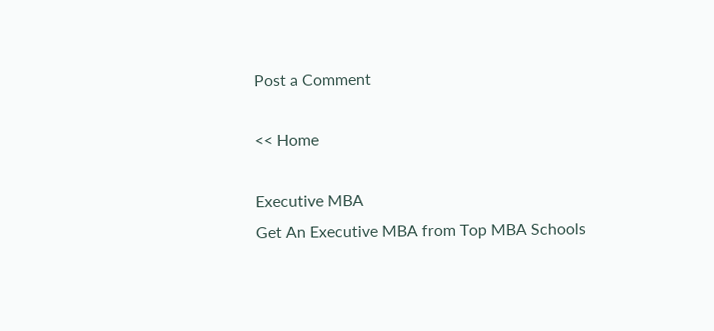Post a Comment

<< Home

Executive MBA
Get An Executive MBA from Top MBA Schools